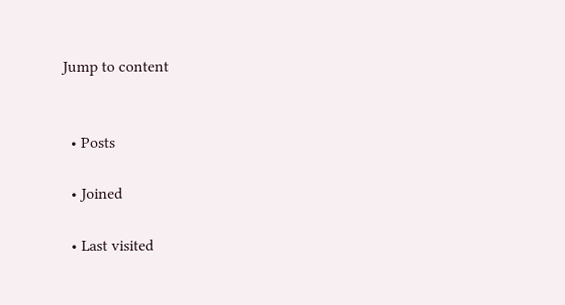Jump to content


  • Posts

  • Joined

  • Last visited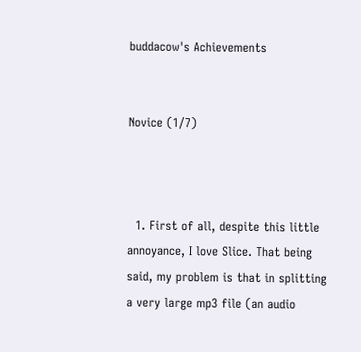buddacow's Achievements


Novice (1/7)



  1. First of all, despite this little annoyance, I love Slice. That being said, my problem is that in splitting a very large mp3 file (an audio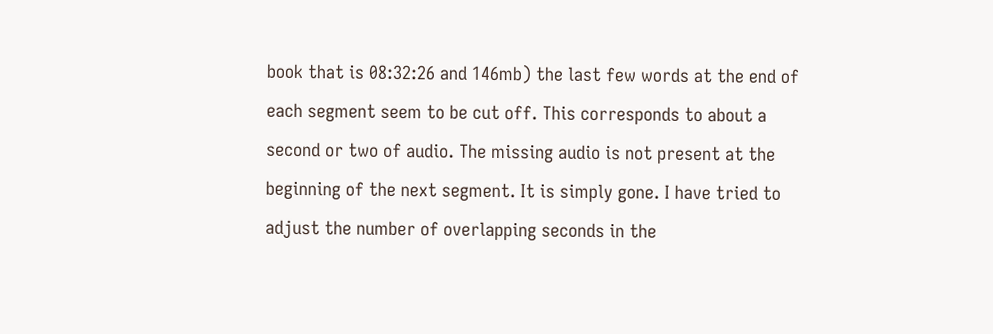book that is 08:32:26 and 146mb) the last few words at the end of each segment seem to be cut off. This corresponds to about a second or two of audio. The missing audio is not present at the beginning of the next segment. It is simply gone. I have tried to adjust the number of overlapping seconds in the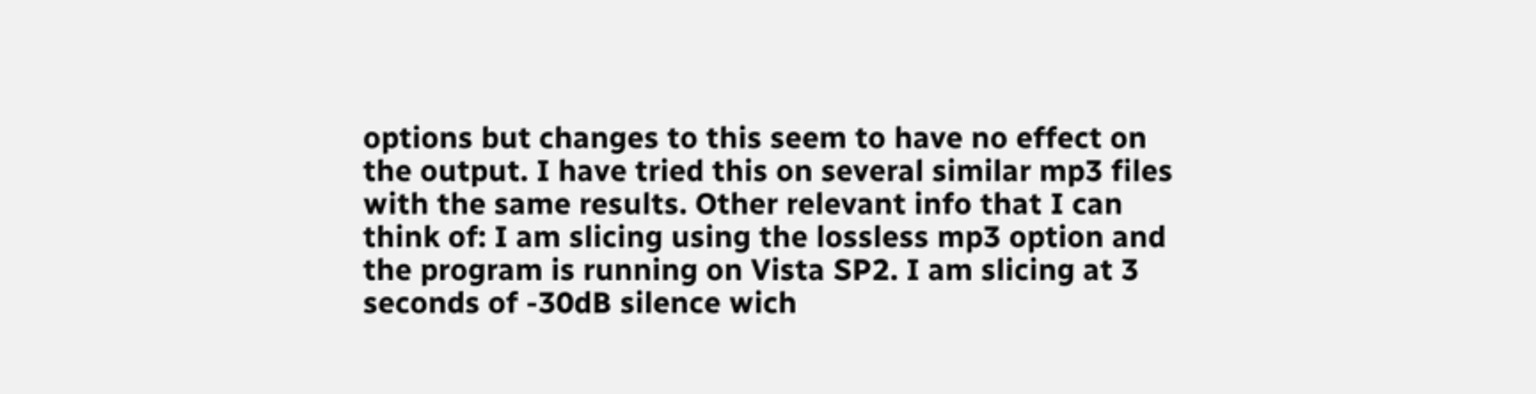options but changes to this seem to have no effect on the output. I have tried this on several similar mp3 files with the same results. Other relevant info that I can think of: I am slicing using the lossless mp3 option and the program is running on Vista SP2. I am slicing at 3 seconds of -30dB silence wich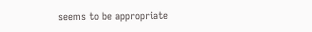seems to be appropriate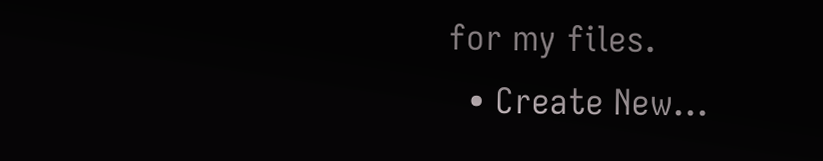for my files.
  • Create New...